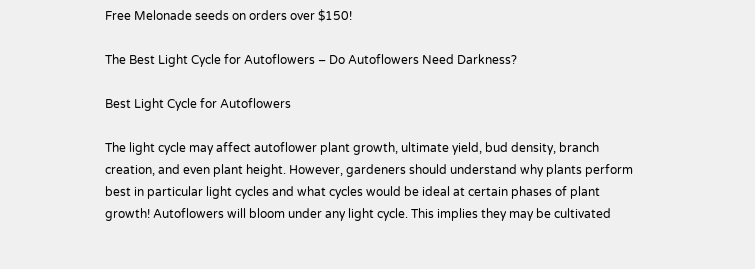Free Melonade seeds on orders over $150!

The Best Light Cycle for Autoflowers – Do Autoflowers Need Darkness?

Best Light Cycle for Autoflowers

The light cycle may affect autoflower plant growth, ultimate yield, bud density, branch creation, and even plant height. However, gardeners should understand why plants perform best in particular light cycles and what cycles would be ideal at certain phases of plant growth! Autoflowers will bloom under any light cycle. This implies they may be cultivated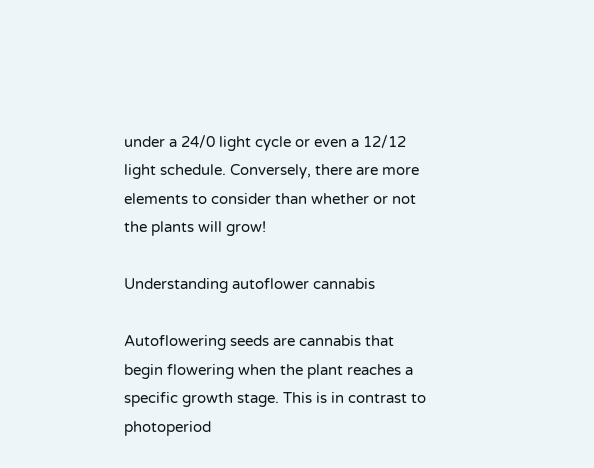under a 24/0 light cycle or even a 12/12 light schedule. Conversely, there are more elements to consider than whether or not the plants will grow!

Understanding autoflower cannabis

Autoflowering seeds are cannabis that begin flowering when the plant reaches a specific growth stage. This is in contrast to photoperiod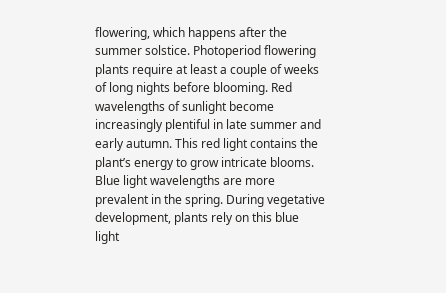flowering, which happens after the summer solstice. Photoperiod flowering plants require at least a couple of weeks of long nights before blooming. Red wavelengths of sunlight become increasingly plentiful in late summer and early autumn. This red light contains the plant’s energy to grow intricate blooms. Blue light wavelengths are more prevalent in the spring. During vegetative development, plants rely on this blue light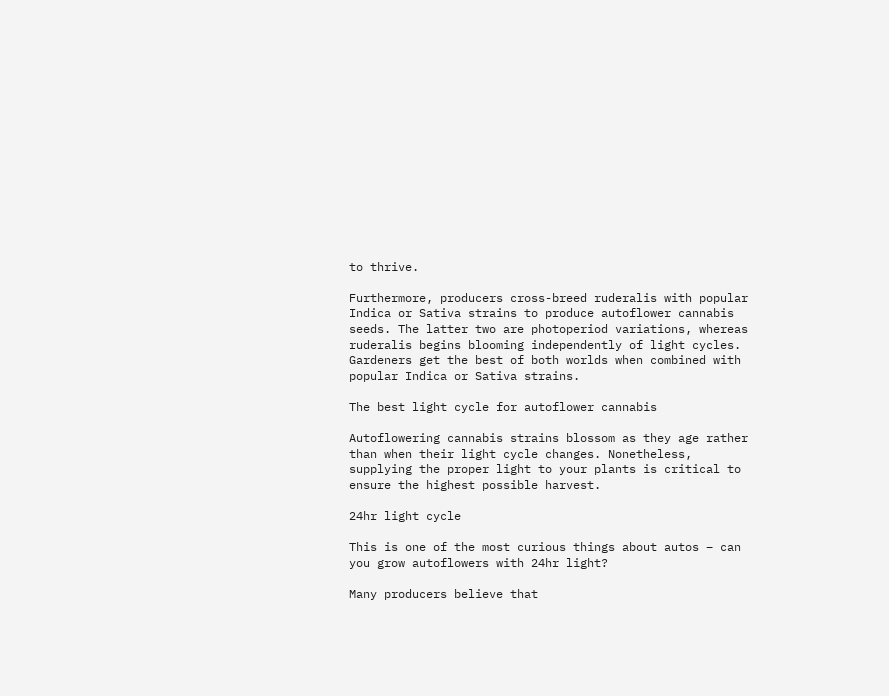to thrive.

Furthermore, producers cross-breed ruderalis with popular Indica or Sativa strains to produce autoflower cannabis seeds. The latter two are photoperiod variations, whereas ruderalis begins blooming independently of light cycles. Gardeners get the best of both worlds when combined with popular Indica or Sativa strains.

The best light cycle for autoflower cannabis

Autoflowering cannabis strains blossom as they age rather than when their light cycle changes. Nonetheless, supplying the proper light to your plants is critical to ensure the highest possible harvest.

24hr light cycle

This is one of the most curious things about autos – can you grow autoflowers with 24hr light?

Many producers believe that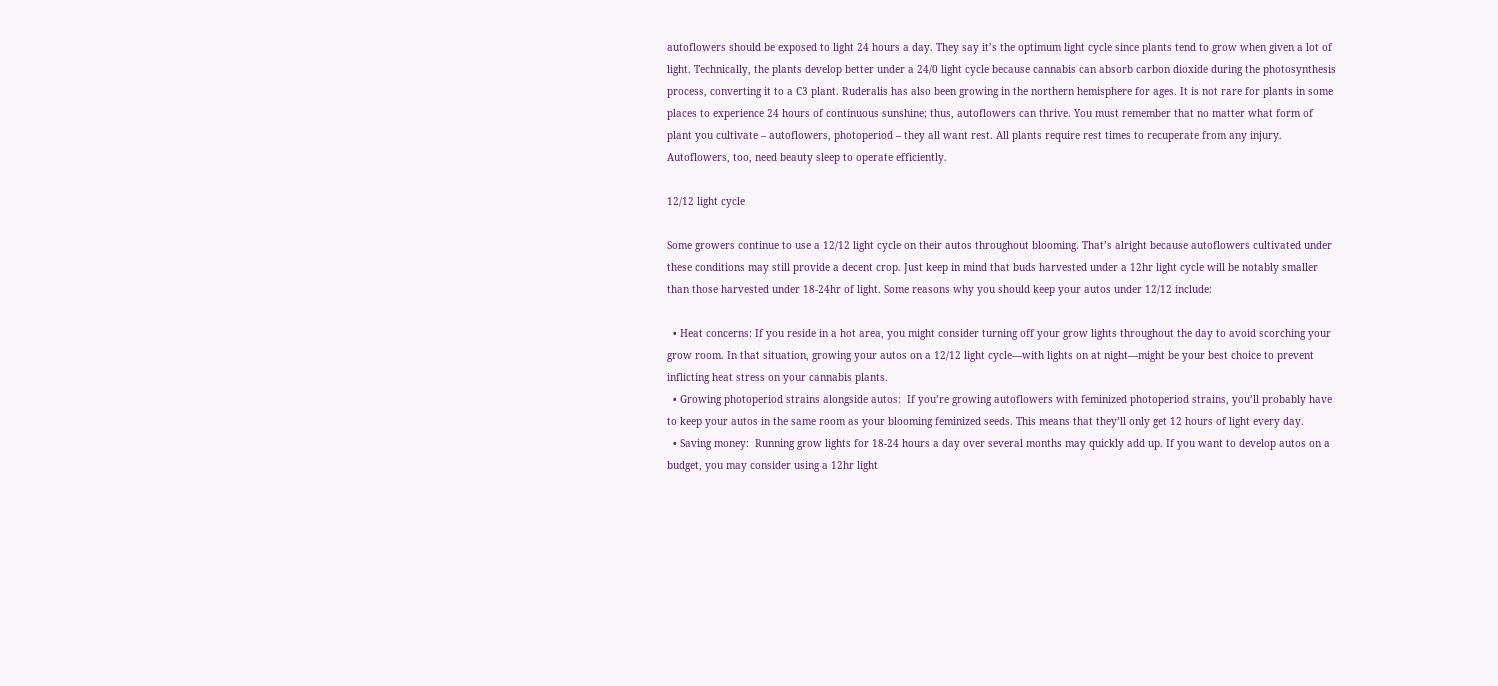autoflowers should be exposed to light 24 hours a day. They say it’s the optimum light cycle since plants tend to grow when given a lot of light. Technically, the plants develop better under a 24/0 light cycle because cannabis can absorb carbon dioxide during the photosynthesis process, converting it to a C3 plant. Ruderalis has also been growing in the northern hemisphere for ages. It is not rare for plants in some places to experience 24 hours of continuous sunshine; thus, autoflowers can thrive. You must remember that no matter what form of plant you cultivate – autoflowers, photoperiod – they all want rest. All plants require rest times to recuperate from any injury. Autoflowers, too, need beauty sleep to operate efficiently.

12/12 light cycle

Some growers continue to use a 12/12 light cycle on their autos throughout blooming. That’s alright because autoflowers cultivated under these conditions may still provide a decent crop. Just keep in mind that buds harvested under a 12hr light cycle will be notably smaller than those harvested under 18-24hr of light. Some reasons why you should keep your autos under 12/12 include:

  • Heat concerns: If you reside in a hot area, you might consider turning off your grow lights throughout the day to avoid scorching your grow room. In that situation, growing your autos on a 12/12 light cycle—with lights on at night—might be your best choice to prevent inflicting heat stress on your cannabis plants.
  • Growing photoperiod strains alongside autos:  If you’re growing autoflowers with feminized photoperiod strains, you’ll probably have to keep your autos in the same room as your blooming feminized seeds. This means that they’ll only get 12 hours of light every day.
  • Saving money:  Running grow lights for 18-24 hours a day over several months may quickly add up. If you want to develop autos on a budget, you may consider using a 12hr light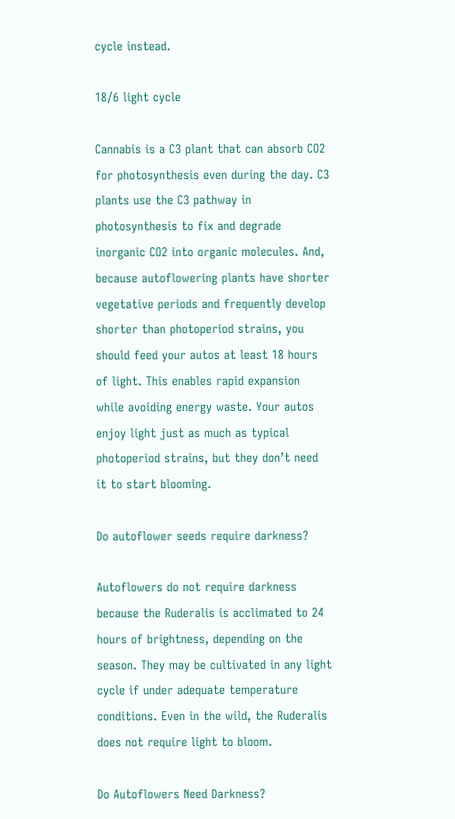cycle instead.

18/6 light cycle

Cannabis is a C3 plant that can absorb CO2 for photosynthesis even during the day. C3 plants use the C3 pathway in photosynthesis to fix and degrade inorganic CO2 into organic molecules. And, because autoflowering plants have shorter vegetative periods and frequently develop shorter than photoperiod strains, you should feed your autos at least 18 hours of light. This enables rapid expansion while avoiding energy waste. Your autos enjoy light just as much as typical photoperiod strains, but they don’t need it to start blooming.

Do autoflower seeds require darkness?

Autoflowers do not require darkness because the Ruderalis is acclimated to 24 hours of brightness, depending on the season. They may be cultivated in any light cycle if under adequate temperature conditions. Even in the wild, the Ruderalis does not require light to bloom.

Do Autoflowers Need Darkness?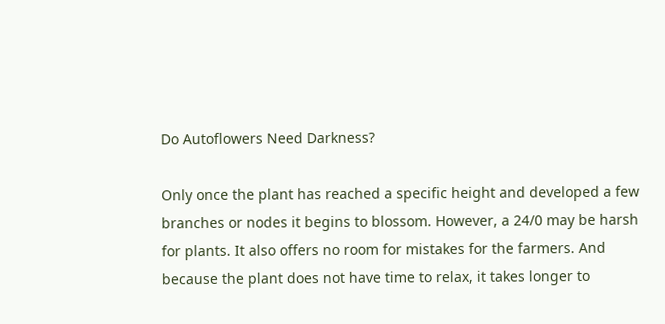Do Autoflowers Need Darkness?

Only once the plant has reached a specific height and developed a few branches or nodes it begins to blossom. However, a 24/0 may be harsh for plants. It also offers no room for mistakes for the farmers. And because the plant does not have time to relax, it takes longer to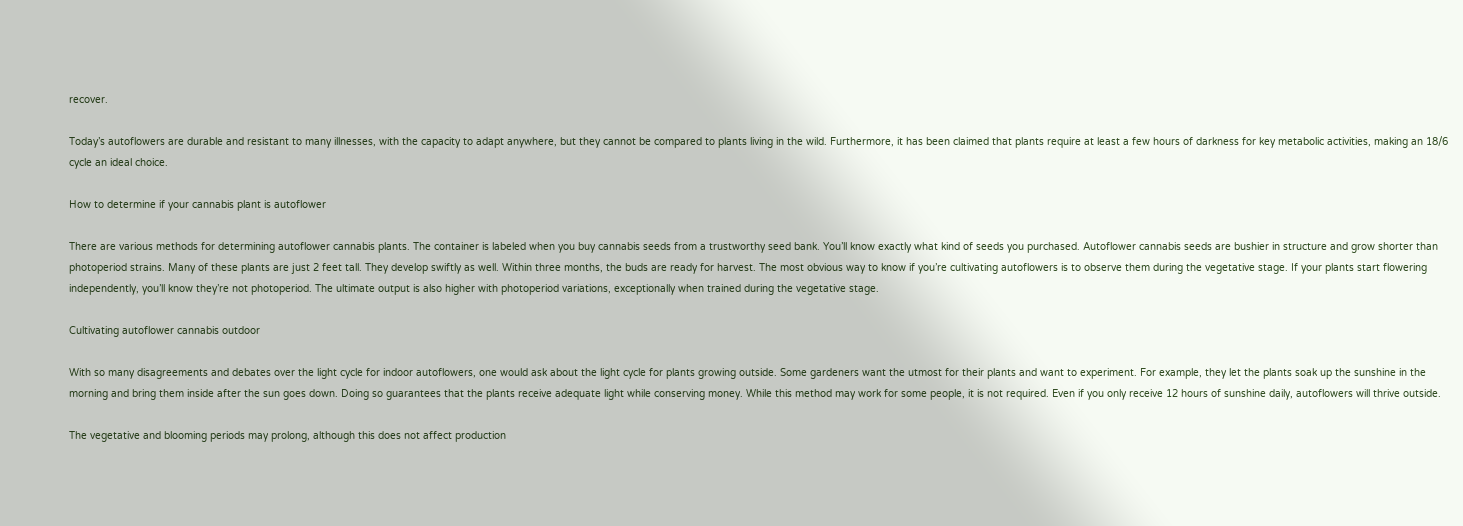recover.

Today’s autoflowers are durable and resistant to many illnesses, with the capacity to adapt anywhere, but they cannot be compared to plants living in the wild. Furthermore, it has been claimed that plants require at least a few hours of darkness for key metabolic activities, making an 18/6 cycle an ideal choice.

How to determine if your cannabis plant is autoflower

There are various methods for determining autoflower cannabis plants. The container is labeled when you buy cannabis seeds from a trustworthy seed bank. You’ll know exactly what kind of seeds you purchased. Autoflower cannabis seeds are bushier in structure and grow shorter than photoperiod strains. Many of these plants are just 2 feet tall. They develop swiftly as well. Within three months, the buds are ready for harvest. The most obvious way to know if you’re cultivating autoflowers is to observe them during the vegetative stage. If your plants start flowering independently, you’ll know they’re not photoperiod. The ultimate output is also higher with photoperiod variations, exceptionally when trained during the vegetative stage.

Cultivating autoflower cannabis outdoor

With so many disagreements and debates over the light cycle for indoor autoflowers, one would ask about the light cycle for plants growing outside. Some gardeners want the utmost for their plants and want to experiment. For example, they let the plants soak up the sunshine in the morning and bring them inside after the sun goes down. Doing so guarantees that the plants receive adequate light while conserving money. While this method may work for some people, it is not required. Even if you only receive 12 hours of sunshine daily, autoflowers will thrive outside.

The vegetative and blooming periods may prolong, although this does not affect production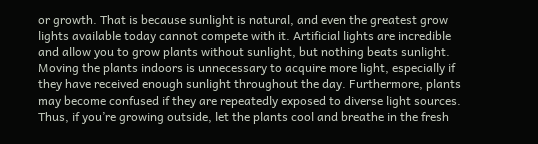or growth. That is because sunlight is natural, and even the greatest grow lights available today cannot compete with it. Artificial lights are incredible and allow you to grow plants without sunlight, but nothing beats sunlight. Moving the plants indoors is unnecessary to acquire more light, especially if they have received enough sunlight throughout the day. Furthermore, plants may become confused if they are repeatedly exposed to diverse light sources. Thus, if you’re growing outside, let the plants cool and breathe in the fresh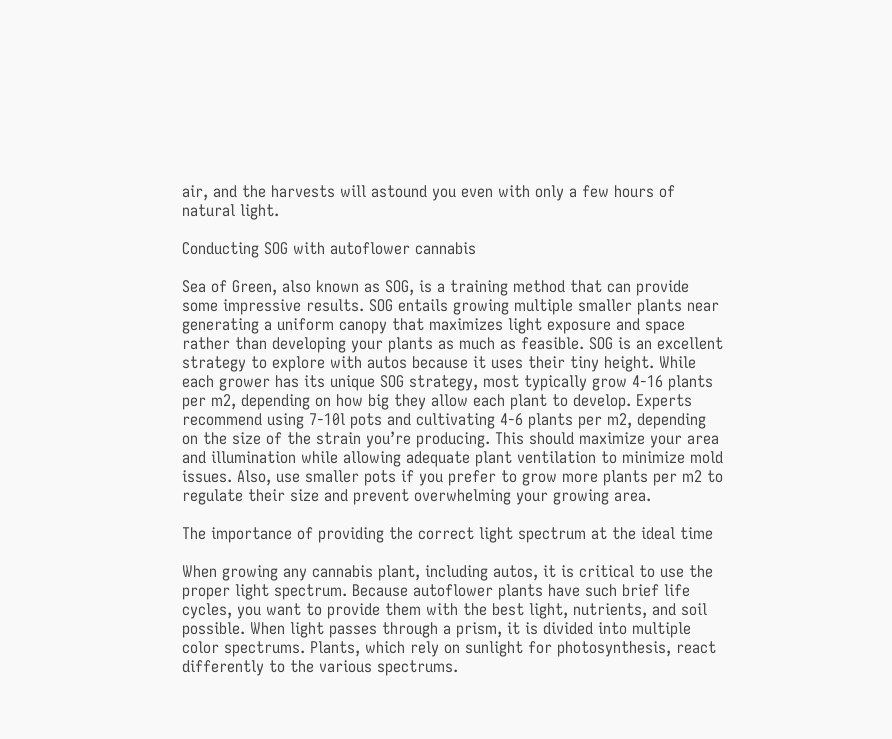air, and the harvests will astound you even with only a few hours of natural light.

Conducting SOG with autoflower cannabis

Sea of Green, also known as SOG, is a training method that can provide some impressive results. SOG entails growing multiple smaller plants near generating a uniform canopy that maximizes light exposure and space rather than developing your plants as much as feasible. SOG is an excellent strategy to explore with autos because it uses their tiny height. While each grower has its unique SOG strategy, most typically grow 4-16 plants per m2, depending on how big they allow each plant to develop. Experts recommend using 7-10l pots and cultivating 4-6 plants per m2, depending on the size of the strain you’re producing. This should maximize your area and illumination while allowing adequate plant ventilation to minimize mold issues. Also, use smaller pots if you prefer to grow more plants per m2 to regulate their size and prevent overwhelming your growing area.

The importance of providing the correct light spectrum at the ideal time

When growing any cannabis plant, including autos, it is critical to use the proper light spectrum. Because autoflower plants have such brief life cycles, you want to provide them with the best light, nutrients, and soil possible. When light passes through a prism, it is divided into multiple color spectrums. Plants, which rely on sunlight for photosynthesis, react differently to the various spectrums.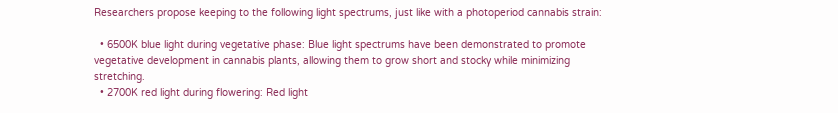Researchers propose keeping to the following light spectrums, just like with a photoperiod cannabis strain:

  • 6500K blue light during vegetative phase: Blue light spectrums have been demonstrated to promote vegetative development in cannabis plants, allowing them to grow short and stocky while minimizing stretching.
  • 2700K red light during flowering: Red light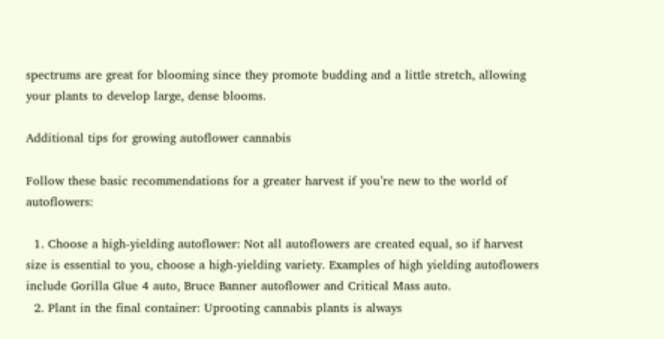spectrums are great for blooming since they promote budding and a little stretch, allowing your plants to develop large, dense blooms.

Additional tips for growing autoflower cannabis

Follow these basic recommendations for a greater harvest if you’re new to the world of autoflowers:

  1. Choose a high-yielding autoflower: Not all autoflowers are created equal, so if harvest size is essential to you, choose a high-yielding variety. Examples of high yielding autoflowers include Gorilla Glue 4 auto, Bruce Banner autoflower and Critical Mass auto.
  2. Plant in the final container: Uprooting cannabis plants is always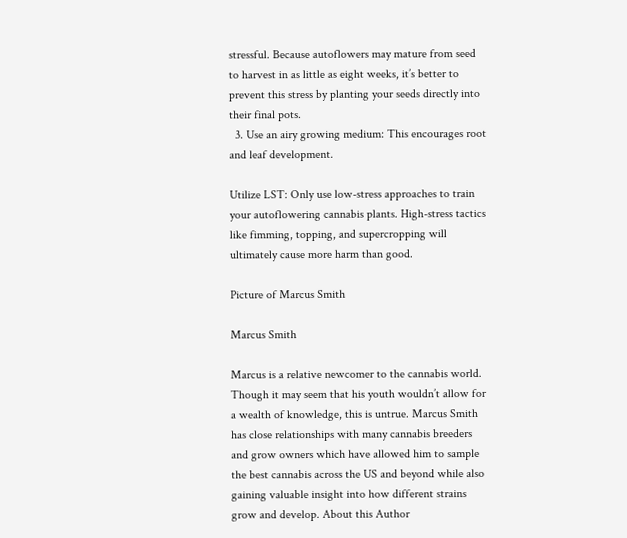stressful. Because autoflowers may mature from seed to harvest in as little as eight weeks, it’s better to prevent this stress by planting your seeds directly into their final pots.
  3. Use an airy growing medium: This encourages root and leaf development.

Utilize LST: Only use low-stress approaches to train your autoflowering cannabis plants. High-stress tactics like fimming, topping, and supercropping will ultimately cause more harm than good.

Picture of Marcus Smith

Marcus Smith

Marcus is a relative newcomer to the cannabis world. Though it may seem that his youth wouldn’t allow for a wealth of knowledge, this is untrue. Marcus Smith has close relationships with many cannabis breeders and grow owners which have allowed him to sample the best cannabis across the US and beyond while also gaining valuable insight into how different strains grow and develop. About this Author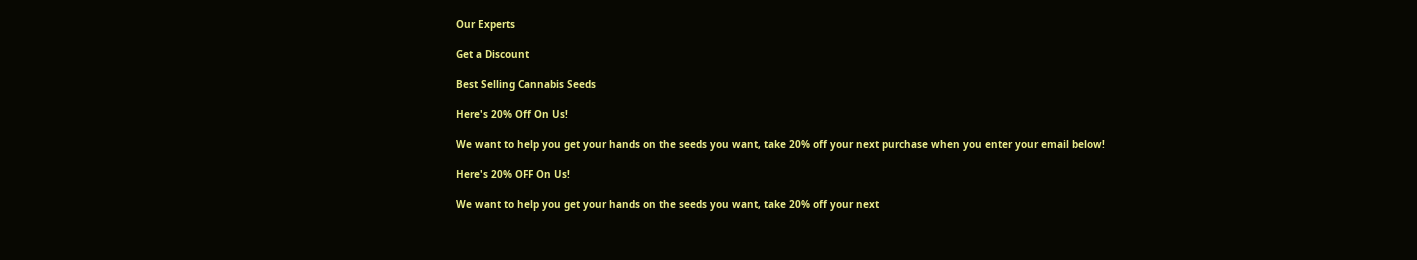Our Experts

Get a Discount

Best Selling Cannabis Seeds

Here's 20% Off On Us!

We want to help you get your hands on the seeds you want, take 20% off your next purchase when you enter your email below!

Here's 20% OFF On Us!

We want to help you get your hands on the seeds you want, take 20% off your next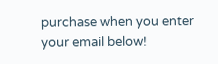purchase when you enter your email below!